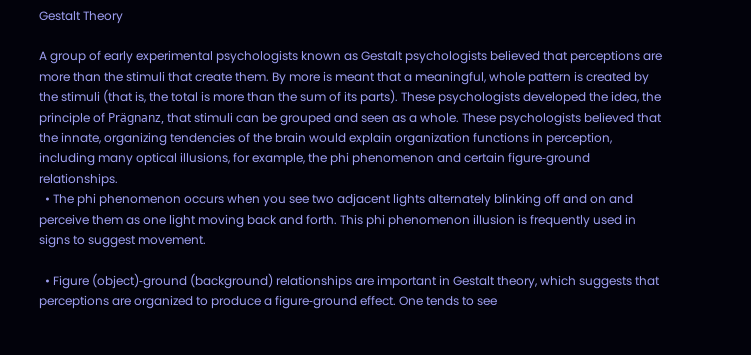Gestalt Theory

A group of early experimental psychologists known as Gestalt psychologists believed that perceptions are more than the stimuli that create them. By more is meant that a meaningful, whole pattern is created by the stimuli (that is, the total is more than the sum of its parts). These psychologists developed the idea, the principle of Prägnanz, that stimuli can be grouped and seen as a whole. These psychologists believed that the innate, organizing tendencies of the brain would explain organization functions in perception, including many optical illusions, for example, the phi phenomenon and certain figure‐ground relationships.
  • The phi phenomenon occurs when you see two adjacent lights alternately blinking off and on and perceive them as one light moving back and forth. This phi phenomenon illusion is frequently used in signs to suggest movement.

  • Figure (object)‐ground (background) relationships are important in Gestalt theory, which suggests that perceptions are organized to produce a figure‐ground effect. One tends to see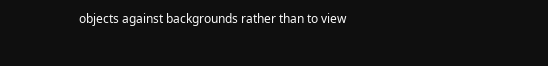objects against backgrounds rather than to view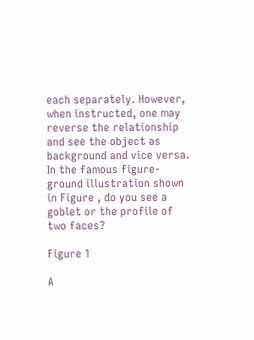each separately. However, when instructed, one may reverse the relationship and see the object as background and vice versa. In the famous figure‐ground illustration shown in Figure , do you see a goblet or the profile of two faces?

Figure 1

A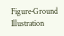Figure‐Ground Illustration